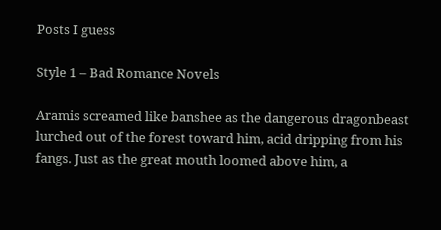Posts I guess

Style 1 – Bad Romance Novels

Aramis screamed like banshee as the dangerous dragonbeast lurched out of the forest toward him, acid dripping from his fangs. Just as the great mouth loomed above him, a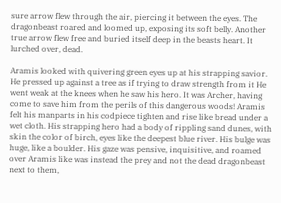sure arrow flew through the air, piercing it between the eyes. The dragonbeast roared and loomed up, exposing its soft belly. Another true arrow flew free and buried itself deep in the beasts heart. It lurched over, dead.

Aramis looked with quivering green eyes up at his strapping savior. He pressed up against a tree as if trying to draw strength from it He went weak at the knees when he saw his hero. It was Archer, having come to save him from the perils of this dangerous woods! Aramis felt his manparts in his codpiece tighten and rise like bread under a wet cloth. His strapping hero had a body of rippling sand dunes, with skin the color of birch, eyes like the deepest blue river. His bulge was huge, like a boulder. His gaze was pensive, inquisitive, and roamed over Aramis like was instead the prey and not the dead dragonbeast next to them,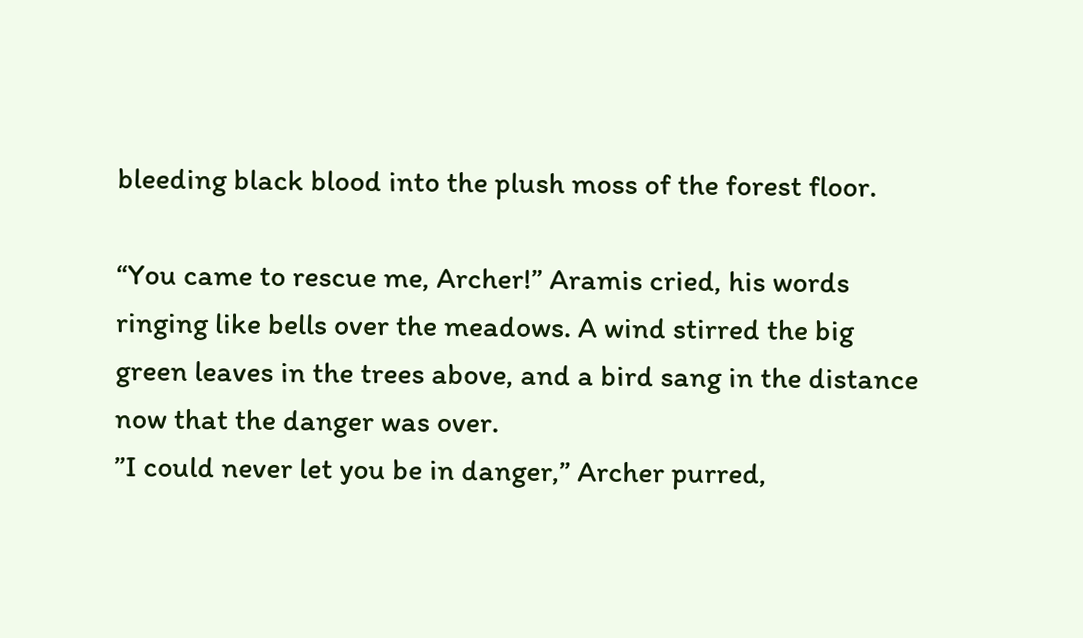bleeding black blood into the plush moss of the forest floor.

“You came to rescue me, Archer!” Aramis cried, his words ringing like bells over the meadows. A wind stirred the big green leaves in the trees above, and a bird sang in the distance now that the danger was over.
”I could never let you be in danger,” Archer purred,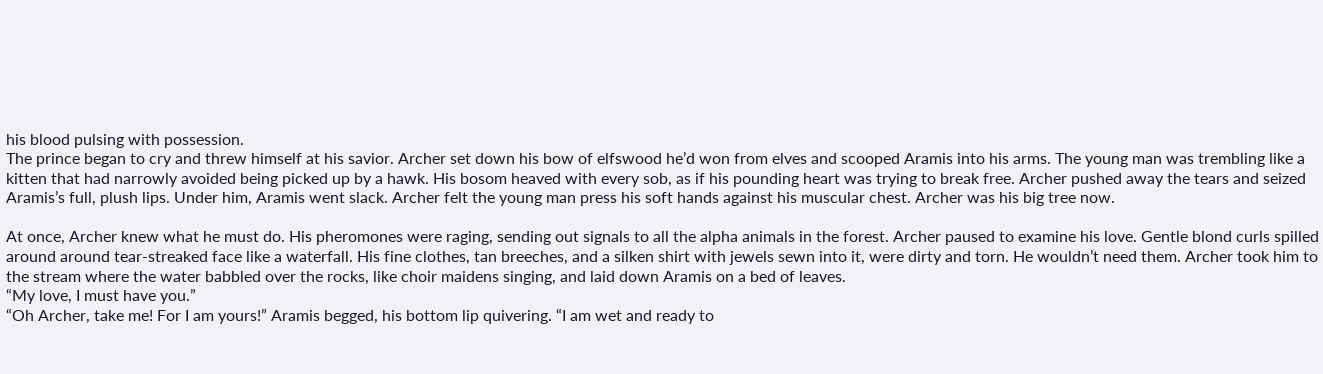his blood pulsing with possession.
The prince began to cry and threw himself at his savior. Archer set down his bow of elfswood he’d won from elves and scooped Aramis into his arms. The young man was trembling like a kitten that had narrowly avoided being picked up by a hawk. His bosom heaved with every sob, as if his pounding heart was trying to break free. Archer pushed away the tears and seized Aramis’s full, plush lips. Under him, Aramis went slack. Archer felt the young man press his soft hands against his muscular chest. Archer was his big tree now.

At once, Archer knew what he must do. His pheromones were raging, sending out signals to all the alpha animals in the forest. Archer paused to examine his love. Gentle blond curls spilled around around tear-streaked face like a waterfall. His fine clothes, tan breeches, and a silken shirt with jewels sewn into it, were dirty and torn. He wouldn’t need them. Archer took him to the stream where the water babbled over the rocks, like choir maidens singing, and laid down Aramis on a bed of leaves.
“My love, I must have you.”
“Oh Archer, take me! For I am yours!” Aramis begged, his bottom lip quivering. “I am wet and ready to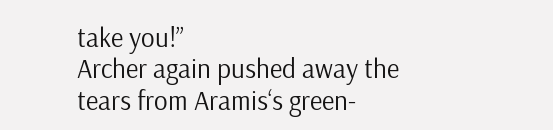take you!”
Archer again pushed away the tears from Aramis‘s green-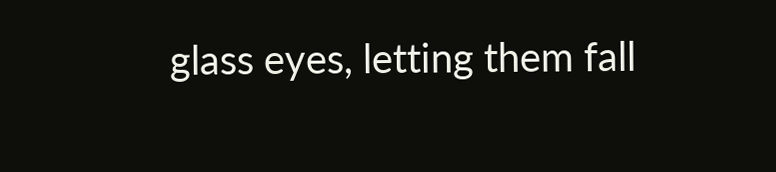glass eyes, letting them fall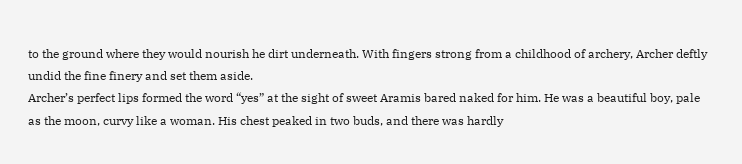to the ground where they would nourish he dirt underneath. With fingers strong from a childhood of archery, Archer deftly undid the fine finery and set them aside.
Archer’s perfect lips formed the word “yes” at the sight of sweet Aramis bared naked for him. He was a beautiful boy, pale as the moon, curvy like a woman. His chest peaked in two buds, and there was hardly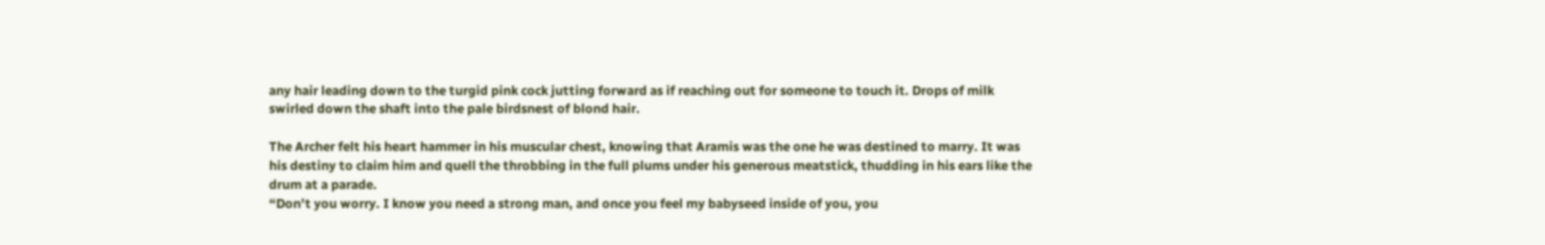any hair leading down to the turgid pink cock jutting forward as if reaching out for someone to touch it. Drops of milk swirled down the shaft into the pale birdsnest of blond hair.

The Archer felt his heart hammer in his muscular chest, knowing that Aramis was the one he was destined to marry. It was his destiny to claim him and quell the throbbing in the full plums under his generous meatstick, thudding in his ears like the drum at a parade.
“Don’t you worry. I know you need a strong man, and once you feel my babyseed inside of you, you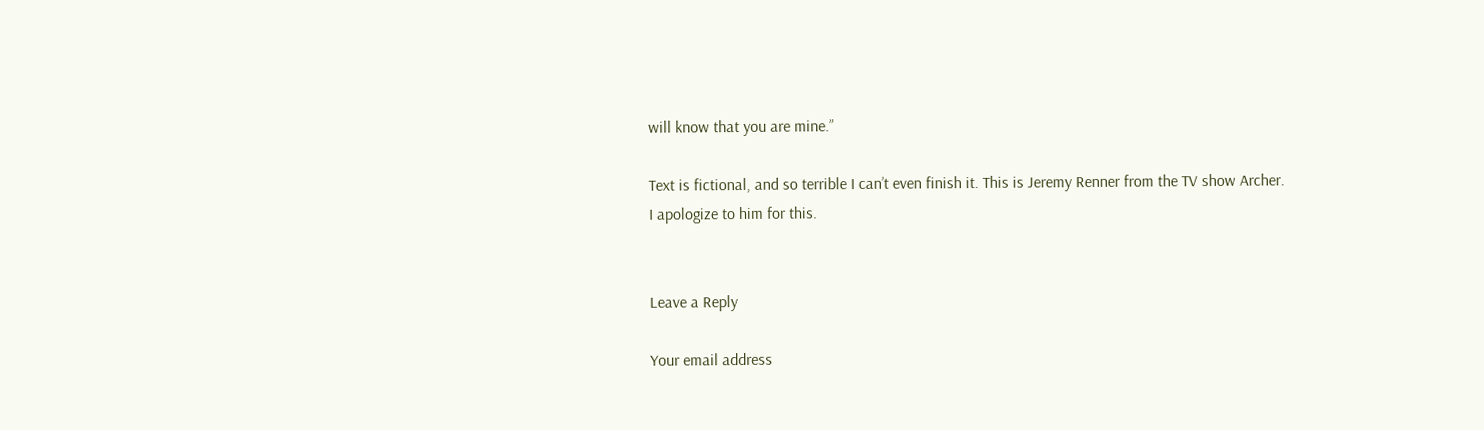will know that you are mine.”

Text is fictional, and so terrible I can’t even finish it. This is Jeremy Renner from the TV show Archer. I apologize to him for this.


Leave a Reply

Your email address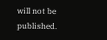will not be published.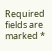Required fields are marked *